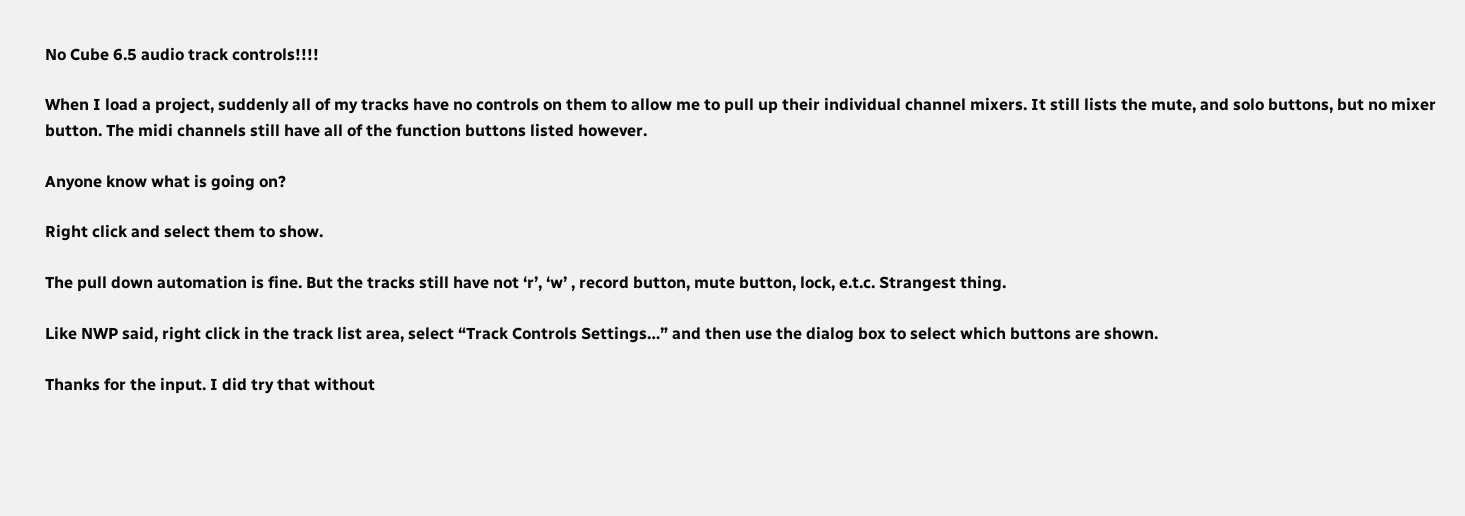No Cube 6.5 audio track controls!!!!

When I load a project, suddenly all of my tracks have no controls on them to allow me to pull up their individual channel mixers. It still lists the mute, and solo buttons, but no mixer button. The midi channels still have all of the function buttons listed however.

Anyone know what is going on?

Right click and select them to show.

The pull down automation is fine. But the tracks still have not ‘r’, ‘w’ , record button, mute button, lock, e.t.c. Strangest thing.

Like NWP said, right click in the track list area, select “Track Controls Settings…” and then use the dialog box to select which buttons are shown.

Thanks for the input. I did try that without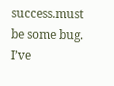success.must be some bug. I’ve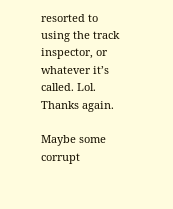resorted to using the track inspector, or whatever it’s called. Lol. Thanks again.

Maybe some corrupt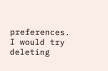preferences. I would try deleting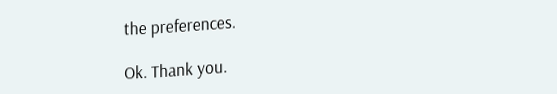the preferences.

Ok. Thank you.